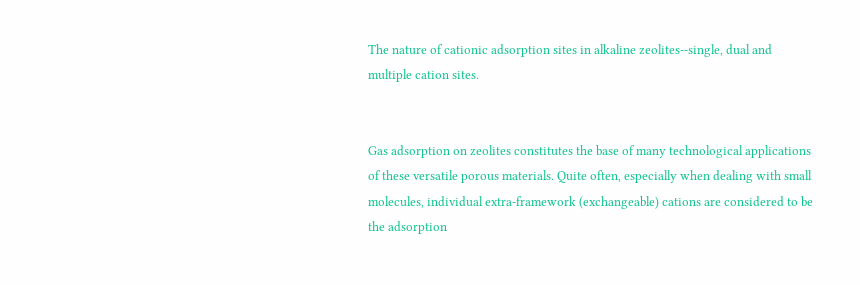The nature of cationic adsorption sites in alkaline zeolites--single, dual and multiple cation sites.


Gas adsorption on zeolites constitutes the base of many technological applications of these versatile porous materials. Quite often, especially when dealing with small molecules, individual extra-framework (exchangeable) cations are considered to be the adsorption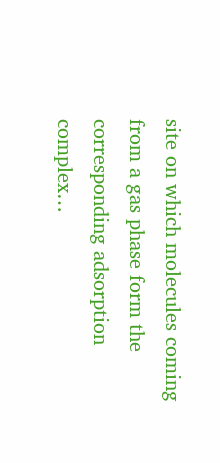site on which molecules coming from a gas phase form the corresponding adsorption complex…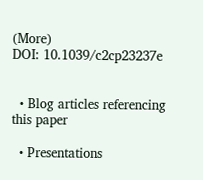(More)
DOI: 10.1039/c2cp23237e


  • Blog articles referencing this paper

  • Presentations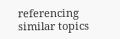referencing similar topics